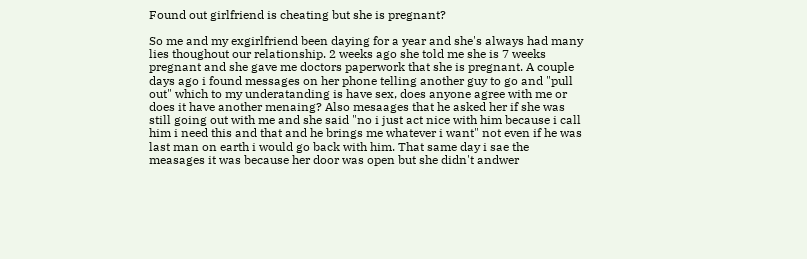Found out girlfriend is cheating but she is pregnant?

So me and my exgirlfriend been daying for a year and she's always had many lies thoughout our relationship. 2 weeks ago she told me she is 7 weeks pregnant and she gave me doctors paperwork that she is pregnant. A couple days ago i found messages on her phone telling another guy to go and "pull out" which to my underatanding is have sex, does anyone agree with me or does it have another menaing? Also mesaages that he asked her if she was still going out with me and she said "no i just act nice with him because i call him i need this and that and he brings me whatever i want" not even if he was last man on earth i would go back with him. That same day i sae the measages it was because her door was open but she didn't andwer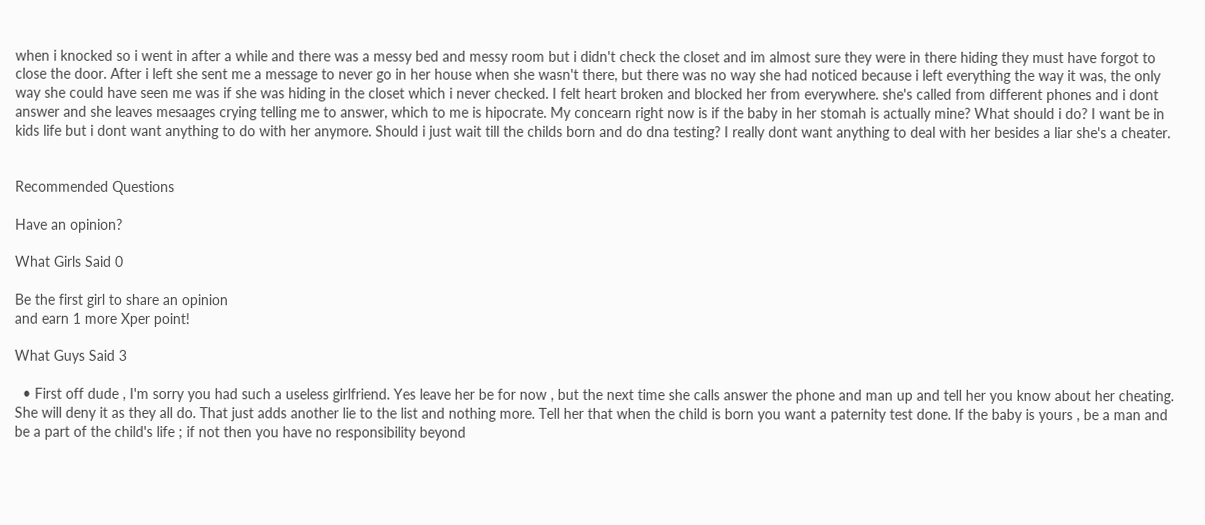when i knocked so i went in after a while and there was a messy bed and messy room but i didn't check the closet and im almost sure they were in there hiding they must have forgot to close the door. After i left she sent me a message to never go in her house when she wasn't there, but there was no way she had noticed because i left everything the way it was, the only way she could have seen me was if she was hiding in the closet which i never checked. I felt heart broken and blocked her from everywhere. she's called from different phones and i dont answer and she leaves mesaages crying telling me to answer, which to me is hipocrate. My concearn right now is if the baby in her stomah is actually mine? What should i do? I want be in kids life but i dont want anything to do with her anymore. Should i just wait till the childs born and do dna testing? I really dont want anything to deal with her besides a liar she's a cheater.


Recommended Questions

Have an opinion?

What Girls Said 0

Be the first girl to share an opinion
and earn 1 more Xper point!

What Guys Said 3

  • First off dude , I'm sorry you had such a useless girlfriend. Yes leave her be for now , but the next time she calls answer the phone and man up and tell her you know about her cheating. She will deny it as they all do. That just adds another lie to the list and nothing more. Tell her that when the child is born you want a paternity test done. If the baby is yours , be a man and be a part of the child's life ; if not then you have no responsibility beyond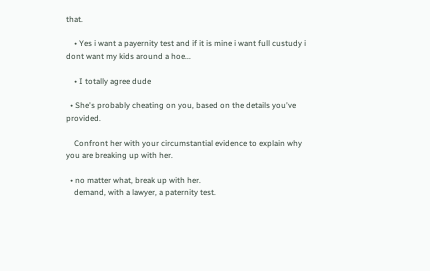that.

    • Yes i want a payernity test and if it is mine i want full custudy i dont want my kids around a hoe...

    • I totally agree dude

  • She's probably cheating on you, based on the details you've provided.

    Confront her with your circumstantial evidence to explain why you are breaking up with her.

  • no matter what, break up with her.
    demand, with a lawyer, a paternity test.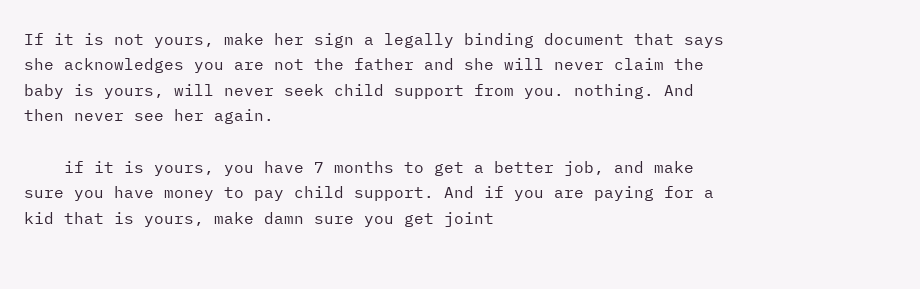If it is not yours, make her sign a legally binding document that says she acknowledges you are not the father and she will never claim the baby is yours, will never seek child support from you. nothing. And then never see her again.

    if it is yours, you have 7 months to get a better job, and make sure you have money to pay child support. And if you are paying for a kid that is yours, make damn sure you get joint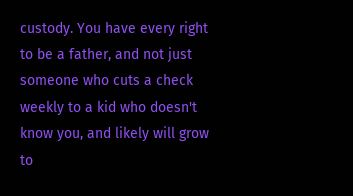custody. You have every right to be a father, and not just someone who cuts a check weekly to a kid who doesn't know you, and likely will grow to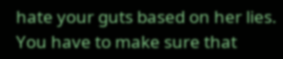hate your guts based on her lies. You have to make sure that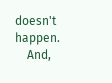doesn't happen.
    And,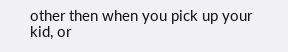other then when you pick up your kid, or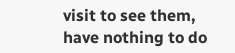visit to see them, have nothing to do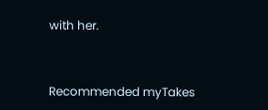with her.


Recommended myTakes